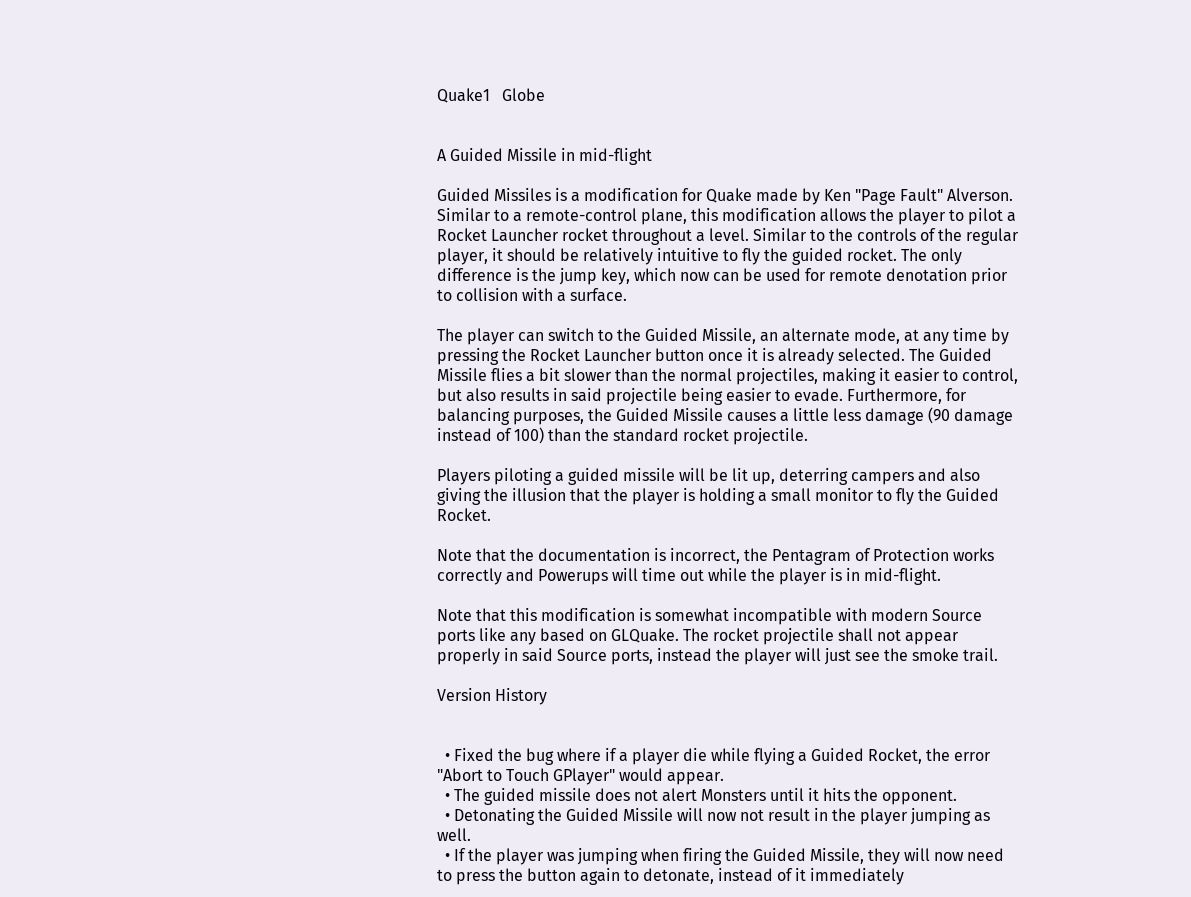Quake1   Globe


A Guided Missile in mid-flight

Guided Missiles is a modification for Quake made by Ken "Page Fault" Alverson. Similar to a remote-control plane, this modification allows the player to pilot a Rocket Launcher rocket throughout a level. Similar to the controls of the regular player, it should be relatively intuitive to fly the guided rocket. The only difference is the jump key, which now can be used for remote denotation prior to collision with a surface.

The player can switch to the Guided Missile, an alternate mode, at any time by pressing the Rocket Launcher button once it is already selected. The Guided Missile flies a bit slower than the normal projectiles, making it easier to control, but also results in said projectile being easier to evade. Furthermore, for balancing purposes, the Guided Missile causes a little less damage (90 damage instead of 100) than the standard rocket projectile.

Players piloting a guided missile will be lit up, deterring campers and also giving the illusion that the player is holding a small monitor to fly the Guided Rocket.

Note that the documentation is incorrect, the Pentagram of Protection works correctly and Powerups will time out while the player is in mid-flight.

Note that this modification is somewhat incompatible with modern Source ports like any based on GLQuake. The rocket projectile shall not appear properly in said Source ports, instead the player will just see the smoke trail.

Version History


  • Fixed the bug where if a player die while flying a Guided Rocket, the error "Abort to Touch GPlayer" would appear.
  • The guided missile does not alert Monsters until it hits the opponent.
  • Detonating the Guided Missile will now not result in the player jumping as well.
  • If the player was jumping when firing the Guided Missile, they will now need to press the button again to detonate, instead of it immediately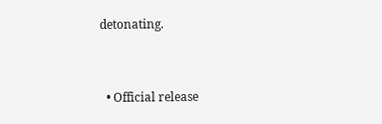detonating.


  • Official release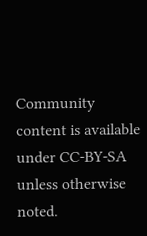Community content is available under CC-BY-SA unless otherwise noted.